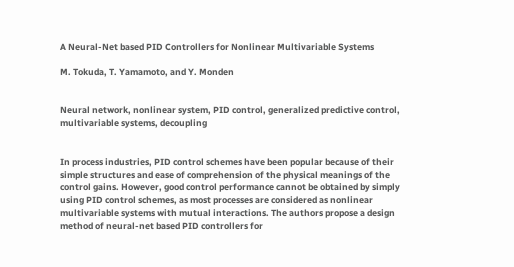A Neural-Net based PID Controllers for Nonlinear Multivariable Systems

M. Tokuda, T. Yamamoto, and Y. Monden


Neural network, nonlinear system, PID control, generalized predictive control, multivariable systems, decoupling


In process industries, PID control schemes have been popular because of their simple structures and ease of comprehension of the physical meanings of the control gains. However, good control performance cannot be obtained by simply using PID control schemes, as most processes are considered as nonlinear multivariable systems with mutual interactions. The authors propose a design method of neural-net based PID controllers for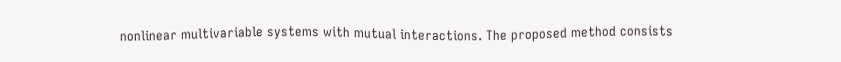nonlinear multivariable systems with mutual interactions. The proposed method consists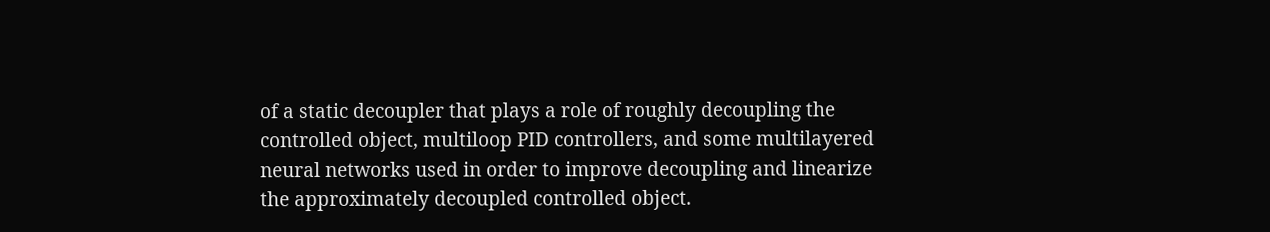of a static decoupler that plays a role of roughly decoupling the controlled object, multiloop PID controllers, and some multilayered neural networks used in order to improve decoupling and linearize the approximately decoupled controlled object.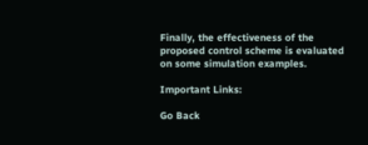Finally, the effectiveness of the proposed control scheme is evaluated on some simulation examples.

Important Links:

Go Back